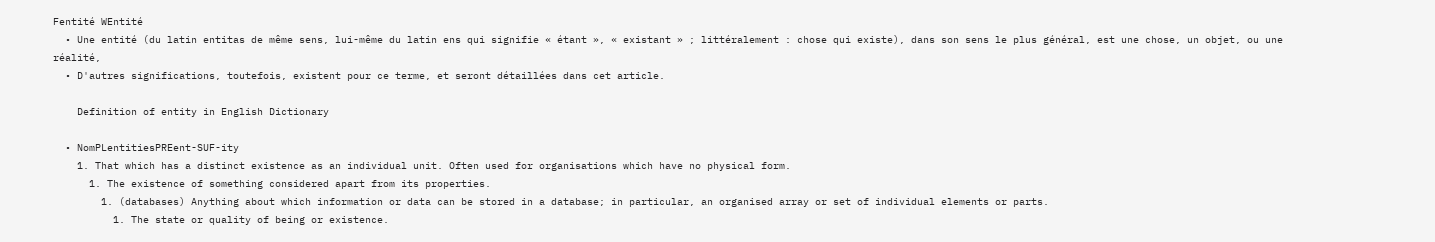Fentité WEntité
  • Une entité (du latin entitas de même sens, lui-même du latin ens qui signifie « étant », « existant » ; littéralement : chose qui existe), dans son sens le plus général, est une chose, un objet, ou une réalité,
  • D'autres significations, toutefois, existent pour ce terme, et seront détaillées dans cet article.

    Definition of entity in English Dictionary

  • NomPLentitiesPREent-SUF-ity
    1. That which has a distinct existence as an individual unit. Often used for organisations which have no physical form.
      1. The existence of something considered apart from its properties.
        1. (databases) Anything about which information or data can be stored in a database; in particular, an organised array or set of individual elements or parts.
          1. The state or quality of being or existence.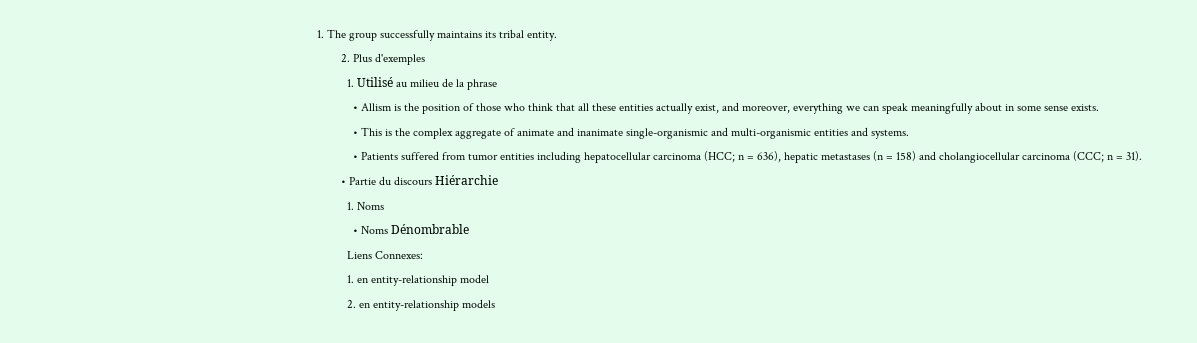1. The group successfully maintains its tribal entity.
        2. Plus d'exemples
          1. Utilisé au milieu de la phrase
            • Allism is the position of those who think that all these entities actually exist, and moreover, everything we can speak meaningfully about in some sense exists.
            • This is the complex aggregate of animate and inanimate single-organismic and multi-organismic entities and systems.
            • Patients suffered from tumor entities including hepatocellular carcinoma (HCC; n = 636), hepatic metastases (n = 158) and cholangiocellular carcinoma (CCC; n = 31).
        • Partie du discours Hiérarchie
          1. Noms
            • Noms Dénombrable
          Liens Connexes:
          1. en entity-relationship model
          2. en entity-relationship models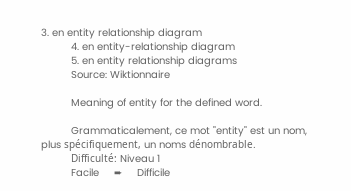3. en entity relationship diagram
          4. en entity-relationship diagram
          5. en entity relationship diagrams
          Source: Wiktionnaire

          Meaning of entity for the defined word.

          Grammaticalement, ce mot "entity" est un nom, plus spécifiquement, un noms dénombrable.
          Difficulté: Niveau 1
          Facile     ➨     Difficile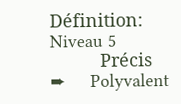Définition: Niveau 5
          Précis    ➨     Polyvalent